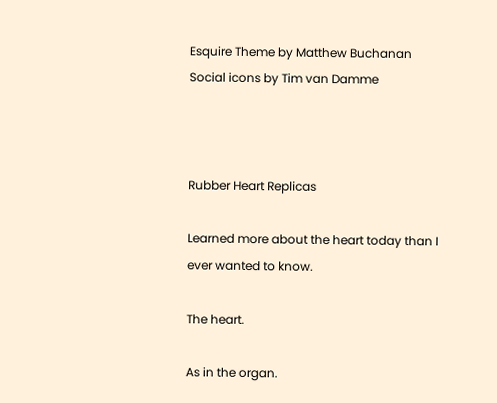Esquire Theme by Matthew Buchanan
Social icons by Tim van Damme



Rubber Heart Replicas

Learned more about the heart today than I ever wanted to know.

The heart.

As in the organ.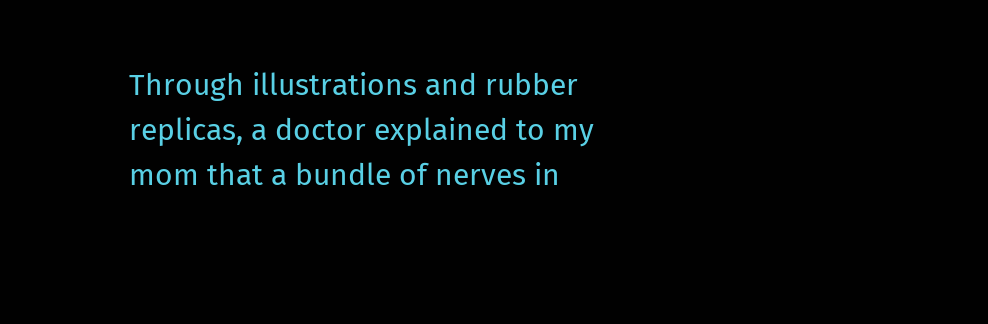Through illustrations and rubber replicas, a doctor explained to my mom that a bundle of nerves in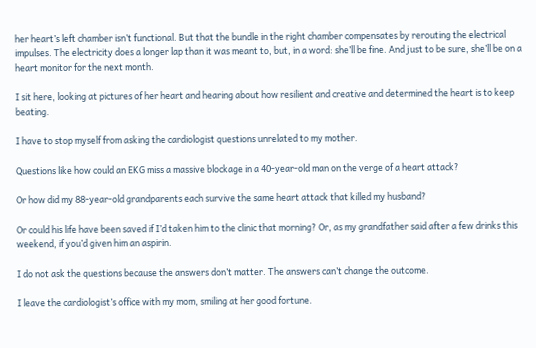her heart’s left chamber isn’t functional. But that the bundle in the right chamber compensates by rerouting the electrical impulses. The electricity does a longer lap than it was meant to, but, in a word: she’ll be fine. And just to be sure, she’ll be on a heart monitor for the next month.

I sit here, looking at pictures of her heart and hearing about how resilient and creative and determined the heart is to keep beating.

I have to stop myself from asking the cardiologist questions unrelated to my mother.

Questions like how could an EKG miss a massive blockage in a 40-year-old man on the verge of a heart attack?

Or how did my 88-year-old grandparents each survive the same heart attack that killed my husband?

Or could his life have been saved if I’d taken him to the clinic that morning? Or, as my grandfather said after a few drinks this weekend, if you’d given him an aspirin.

I do not ask the questions because the answers don’t matter. The answers can’t change the outcome.

I leave the cardiologist’s office with my mom, smiling at her good fortune.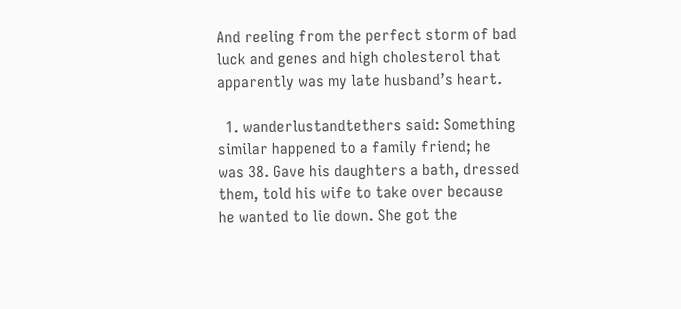And reeling from the perfect storm of bad luck and genes and high cholesterol that apparently was my late husband’s heart.

  1. wanderlustandtethers said: Something similar happened to a family friend; he was 38. Gave his daughters a bath, dressed them, told his wife to take over because he wanted to lie down. She got the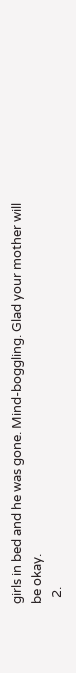girls in bed and he was gone. Mind-boggling. Glad your mother will be okay.
  2.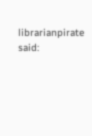librarianpirate said: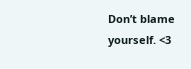Don’t blame yourself. <3